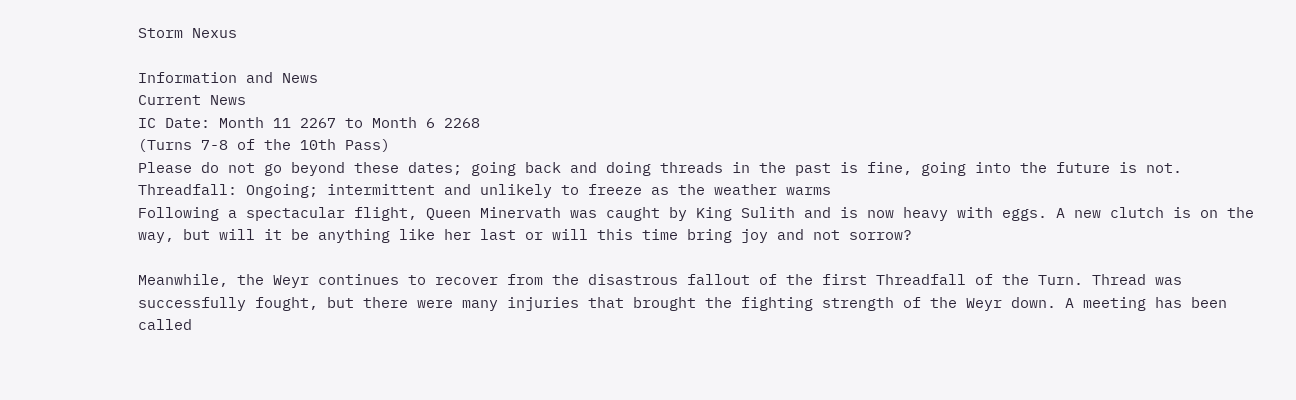Storm Nexus

Information and News
Current News
IC Date: Month 11 2267 to Month 6 2268
(Turns 7-8 of the 10th Pass)
Please do not go beyond these dates; going back and doing threads in the past is fine, going into the future is not.
Threadfall: Ongoing; intermittent and unlikely to freeze as the weather warms
Following a spectacular flight, Queen Minervath was caught by King Sulith and is now heavy with eggs. A new clutch is on the way, but will it be anything like her last or will this time bring joy and not sorrow?

Meanwhile, the Weyr continues to recover from the disastrous fallout of the first Threadfall of the Turn. Thread was successfully fought, but there were many injuries that brought the fighting strength of the Weyr down. A meeting has been called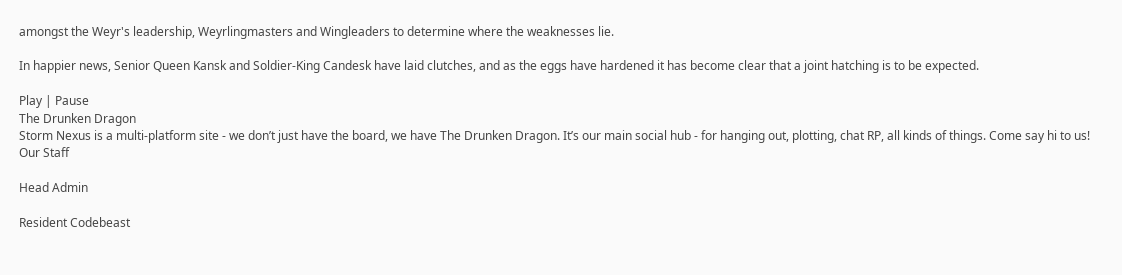amongst the Weyr's leadership, Weyrlingmasters and Wingleaders to determine where the weaknesses lie.

In happier news, Senior Queen Kansk and Soldier-King Candesk have laid clutches, and as the eggs have hardened it has become clear that a joint hatching is to be expected.

Play | Pause
The Drunken Dragon
Storm Nexus is a multi-platform site - we don’t just have the board, we have The Drunken Dragon. It’s our main social hub - for hanging out, plotting, chat RP, all kinds of things. Come say hi to us!
Our Staff

Head Admin

Resident Codebeast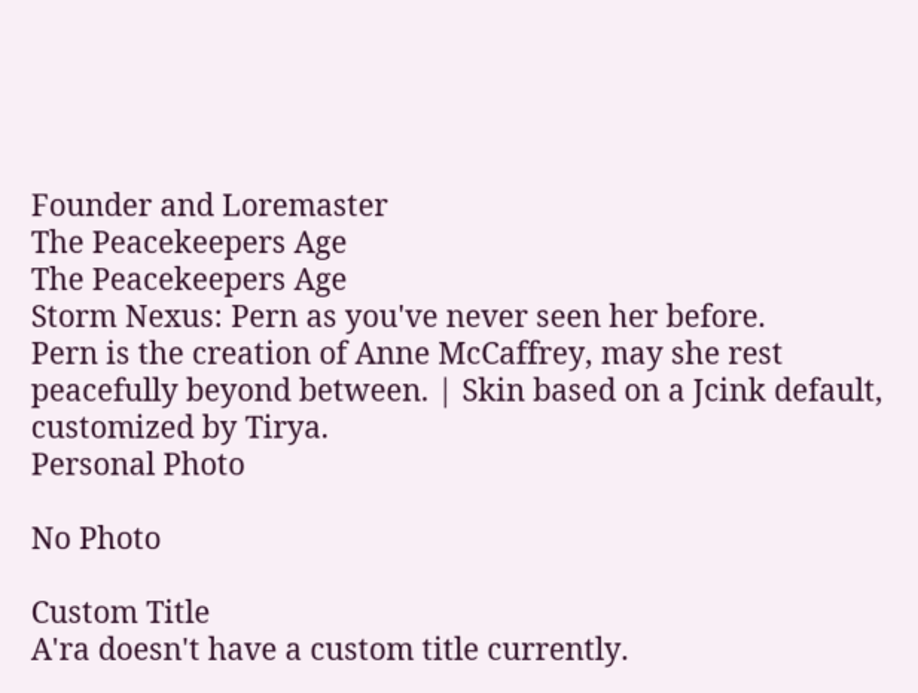Founder and Loremaster
The Peacekeepers Age
The Peacekeepers Age
Storm Nexus: Pern as you've never seen her before.
Pern is the creation of Anne McCaffrey, may she rest peacefully beyond between. | Skin based on a Jcink default, customized by Tirya.
Personal Photo

No Photo

Custom Title
A'ra doesn't have a custom title currently.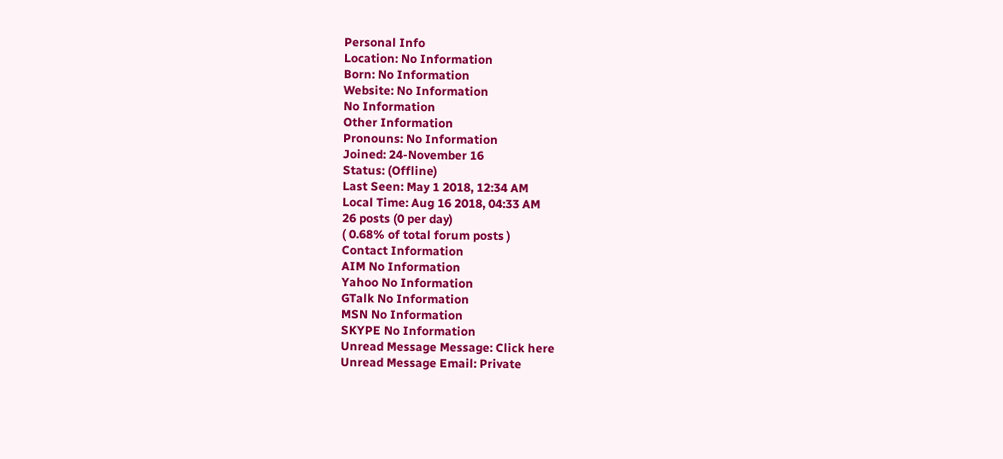Personal Info
Location: No Information
Born: No Information
Website: No Information
No Information
Other Information
Pronouns: No Information
Joined: 24-November 16
Status: (Offline)
Last Seen: May 1 2018, 12:34 AM
Local Time: Aug 16 2018, 04:33 AM
26 posts (0 per day)
( 0.68% of total forum posts )
Contact Information
AIM No Information
Yahoo No Information
GTalk No Information
MSN No Information
SKYPE No Information
Unread Message Message: Click here
Unread Message Email: Private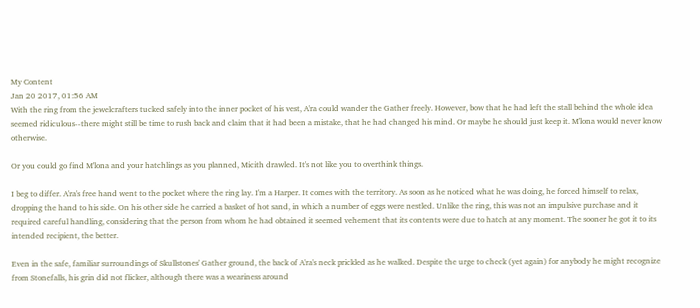My Content
Jan 20 2017, 01:56 AM
With the ring from the jewelcrafters tucked safely into the inner pocket of his vest, A'ra could wander the Gather freely. However, bow that he had left the stall behind the whole idea seemed ridiculous--there might still be time to rush back and claim that it had been a mistake, that he had changed his mind. Or maybe he should just keep it. M'lona would never know otherwise.

Or you could go find M'lona and your hatchlings as you planned, Micith drawled. It's not like you to overthink things.

I beg to differ. A'ra's free hand went to the pocket where the ring lay. I'm a Harper. It comes with the territory. As soon as he noticed what he was doing, he forced himself to relax, dropping the hand to his side. On his other side he carried a basket of hot sand, in which a number of eggs were nestled. Unlike the ring, this was not an impulsive purchase and it required careful handling, considering that the person from whom he had obtained it seemed vehement that its contents were due to hatch at any moment. The sooner he got it to its intended recipient, the better.

Even in the safe, familiar surroundings of Skullstones' Gather ground, the back of A'ra's neck prickled as he walked. Despite the urge to check (yet again) for anybody he might recognize from Stonefalls, his grin did not flicker, although there was a weariness around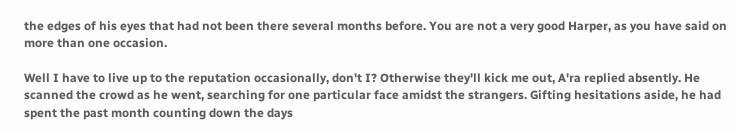the edges of his eyes that had not been there several months before. You are not a very good Harper, as you have said on more than one occasion.

Well I have to live up to the reputation occasionally, don't I? Otherwise they'll kick me out, A'ra replied absently. He scanned the crowd as he went, searching for one particular face amidst the strangers. Gifting hesitations aside, he had spent the past month counting down the days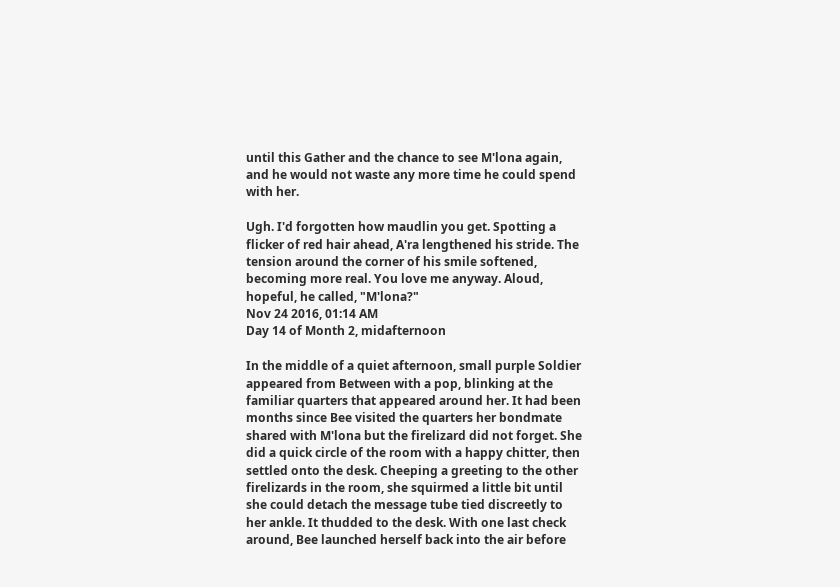until this Gather and the chance to see M'lona again, and he would not waste any more time he could spend with her.

Ugh. I'd forgotten how maudlin you get. Spotting a flicker of red hair ahead, A'ra lengthened his stride. The tension around the corner of his smile softened, becoming more real. You love me anyway. Aloud, hopeful, he called, "M'lona?"
Nov 24 2016, 01:14 AM
Day 14 of Month 2, midafternoon

In the middle of a quiet afternoon, small purple Soldier appeared from Between with a pop, blinking at the familiar quarters that appeared around her. It had been months since Bee visited the quarters her bondmate shared with M'lona but the firelizard did not forget. She did a quick circle of the room with a happy chitter, then settled onto the desk. Cheeping a greeting to the other firelizards in the room, she squirmed a little bit until she could detach the message tube tied discreetly to her ankle. It thudded to the desk. With one last check around, Bee launched herself back into the air before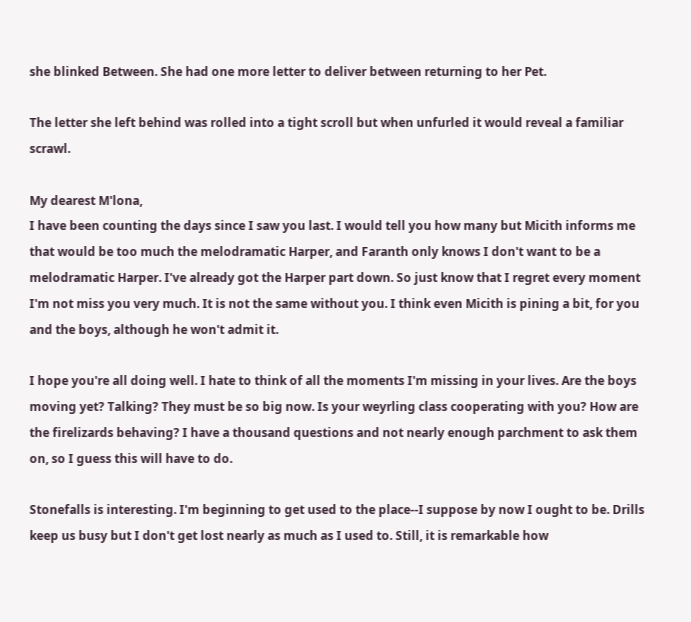she blinked Between. She had one more letter to deliver between returning to her Pet.

The letter she left behind was rolled into a tight scroll but when unfurled it would reveal a familiar scrawl.

My dearest M'lona,
I have been counting the days since I saw you last. I would tell you how many but Micith informs me that would be too much the melodramatic Harper, and Faranth only knows I don't want to be a melodramatic Harper. I've already got the Harper part down. So just know that I regret every moment I'm not miss you very much. It is not the same without you. I think even Micith is pining a bit, for you and the boys, although he won't admit it.

I hope you're all doing well. I hate to think of all the moments I'm missing in your lives. Are the boys moving yet? Talking? They must be so big now. Is your weyrling class cooperating with you? How are the firelizards behaving? I have a thousand questions and not nearly enough parchment to ask them on, so I guess this will have to do.

Stonefalls is interesting. I'm beginning to get used to the place--I suppose by now I ought to be. Drills keep us busy but I don't get lost nearly as much as I used to. Still, it is remarkable how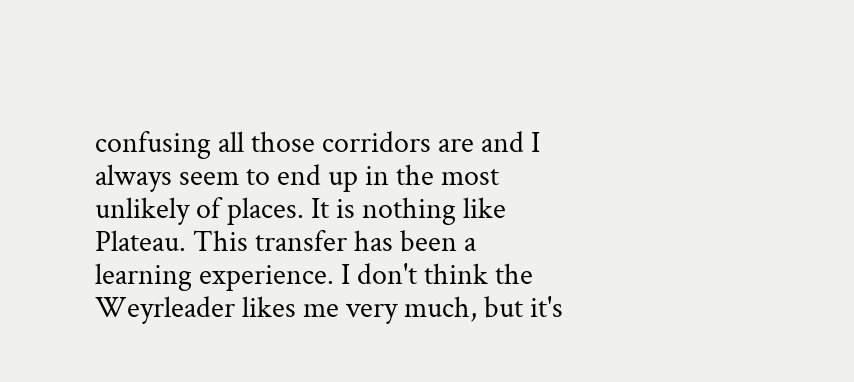confusing all those corridors are and I always seem to end up in the most unlikely of places. It is nothing like Plateau. This transfer has been a learning experience. I don't think the Weyrleader likes me very much, but it's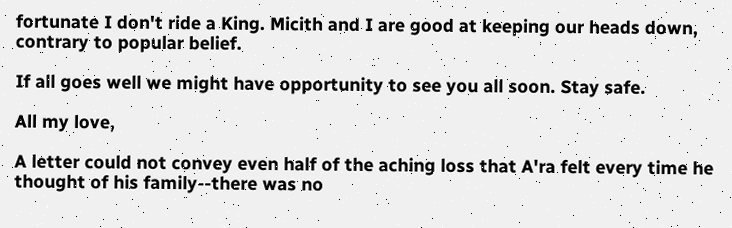fortunate I don't ride a King. Micith and I are good at keeping our heads down, contrary to popular belief.

If all goes well we might have opportunity to see you all soon. Stay safe.

All my love,

A letter could not convey even half of the aching loss that A'ra felt every time he thought of his family--there was no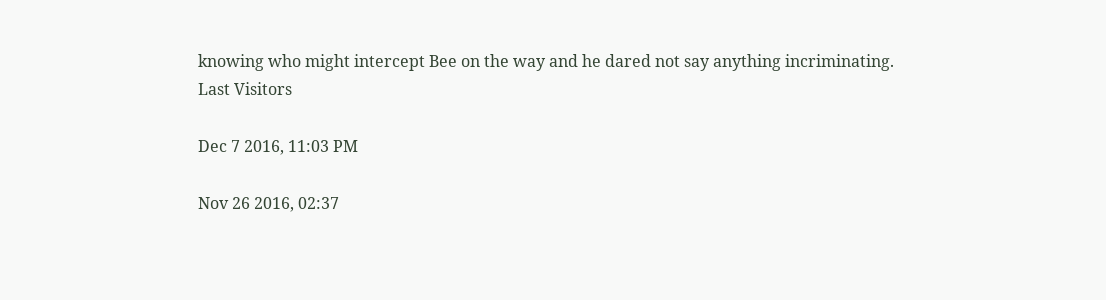knowing who might intercept Bee on the way and he dared not say anything incriminating.
Last Visitors

Dec 7 2016, 11:03 PM

Nov 26 2016, 02:37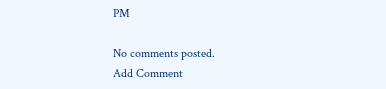PM

No comments posted.
Add Comment